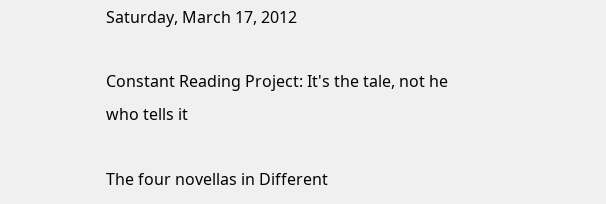Saturday, March 17, 2012

Constant Reading Project: It's the tale, not he who tells it

The four novellas in Different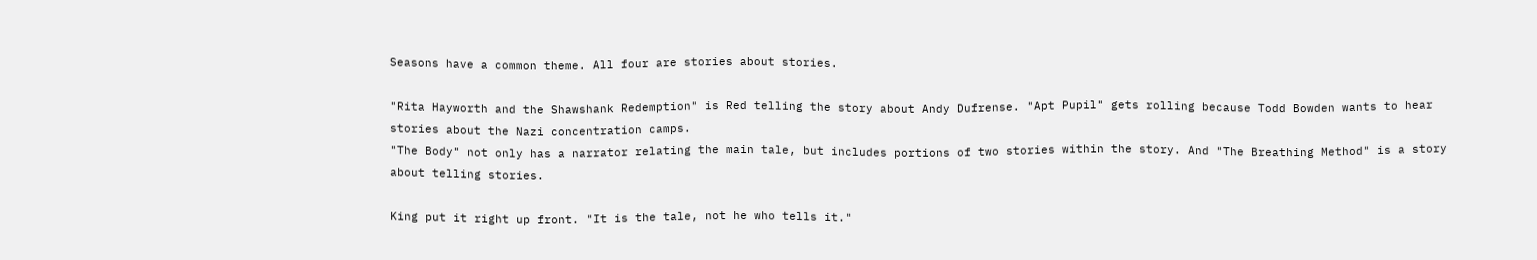Seasons have a common theme. All four are stories about stories.

"Rita Hayworth and the Shawshank Redemption" is Red telling the story about Andy Dufrense. "Apt Pupil" gets rolling because Todd Bowden wants to hear stories about the Nazi concentration camps.
"The Body" not only has a narrator relating the main tale, but includes portions of two stories within the story. And "The Breathing Method" is a story about telling stories.

King put it right up front. "It is the tale, not he who tells it."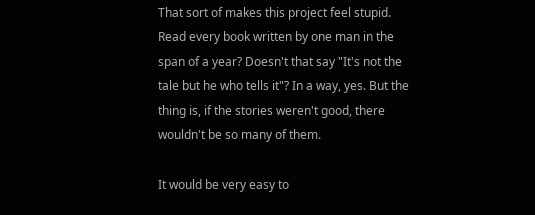That sort of makes this project feel stupid. Read every book written by one man in the span of a year? Doesn't that say "It's not the tale but he who tells it"? In a way, yes. But the thing is, if the stories weren't good, there wouldn't be so many of them.

It would be very easy to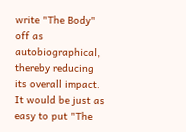write "The Body" off as autobiographical, thereby reducing its overall impact. It would be just as easy to put "The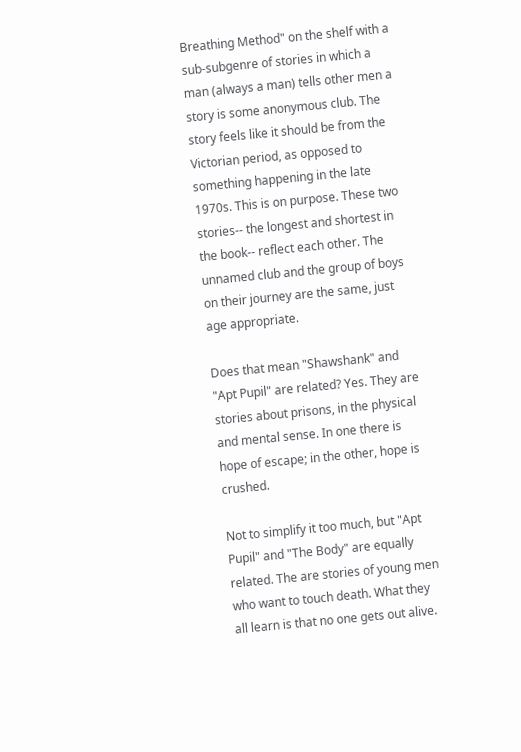Breathing Method" on the shelf with a sub-subgenre of stories in which a man (always a man) tells other men a story is some anonymous club. The story feels like it should be from the Victorian period, as opposed to something happening in the late 1970s. This is on purpose. These two stories-- the longest and shortest in the book-- reflect each other. The unnamed club and the group of boys on their journey are the same, just age appropriate.

Does that mean "Shawshank" and "Apt Pupil" are related? Yes. They are stories about prisons, in the physical and mental sense. In one there is hope of escape; in the other, hope is crushed.

Not to simplify it too much, but "Apt Pupil" and "The Body" are equally related. The are stories of young men who want to touch death. What they all learn is that no one gets out alive.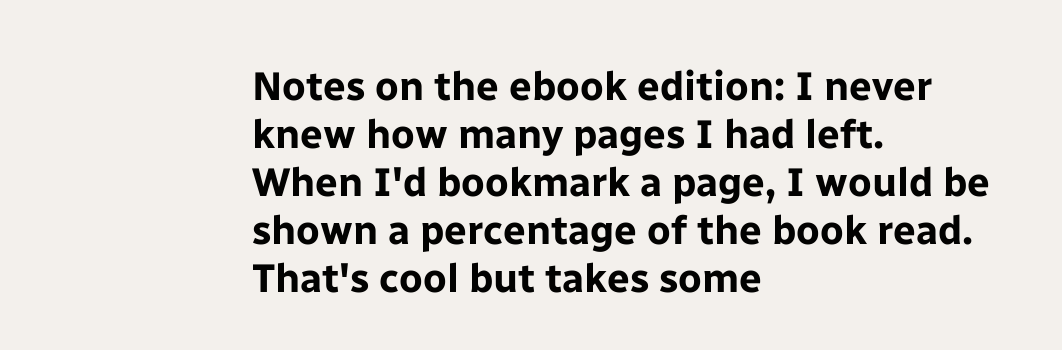Notes on the ebook edition: I never knew how many pages I had left. When I'd bookmark a page, I would be shown a percentage of the book read. That's cool but takes some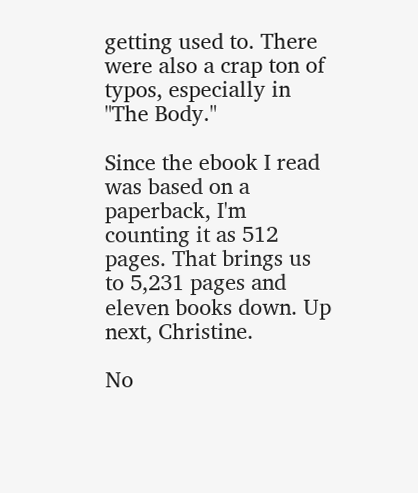getting used to. There were also a crap ton of typos, especially in "The Body."

Since the ebook I read was based on a paperback, I'm counting it as 512 pages. That brings us to 5,231 pages and eleven books down. Up next, Christine.

No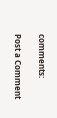comments:

Post a Comment